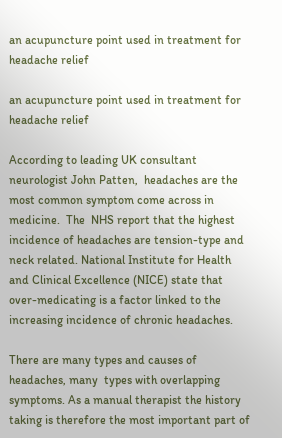an acupuncture point used in treatment for headache relief

an acupuncture point used in treatment for headache relief

According to leading UK consultant neurologist John Patten,  headaches are the most common symptom come across in medicine.  The  NHS report that the highest incidence of headaches are tension-type and neck related. National Institute for Health and Clinical Excellence (NICE) state that over-medicating is a factor linked to the increasing incidence of chronic headaches.

There are many types and causes of  headaches, many  types with overlapping symptoms. As a manual therapist the history taking is therefore the most important part of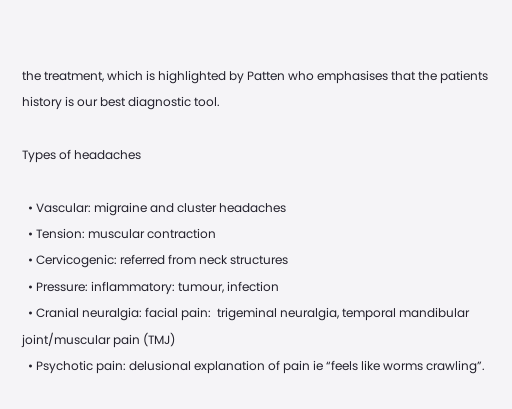the treatment, which is highlighted by Patten who emphasises that the patients  history is our best diagnostic tool.

Types of headaches

  • Vascular: migraine and cluster headaches
  • Tension: muscular contraction
  • Cervicogenic: referred from neck structures
  • Pressure: inflammatory: tumour, infection
  • Cranial neuralgia: facial pain:  trigeminal neuralgia, temporal mandibular joint/muscular pain (TMJ)
  • Psychotic pain: delusional explanation of pain ie “feels like worms crawling”.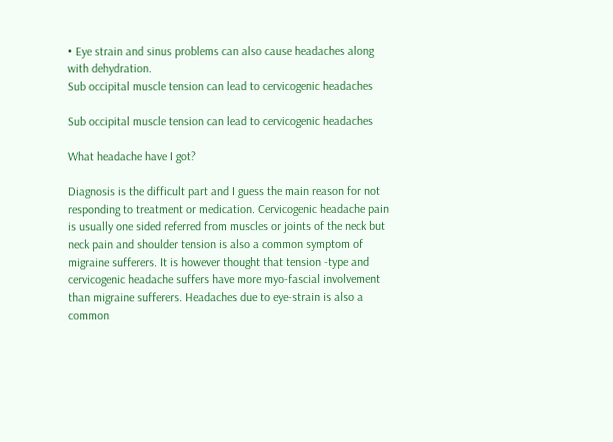• Eye strain and sinus problems can also cause headaches along with dehydration.
Sub occipital muscle tension can lead to cervicogenic headaches

Sub occipital muscle tension can lead to cervicogenic headaches

What headache have I got?

Diagnosis is the difficult part and I guess the main reason for not responding to treatment or medication. Cervicogenic headache pain is usually one sided referred from muscles or joints of the neck but neck pain and shoulder tension is also a common symptom of  migraine sufferers. It is however thought that tension -type and cervicogenic headache suffers have more myo-fascial involvement than migraine sufferers. Headaches due to eye-strain is also a common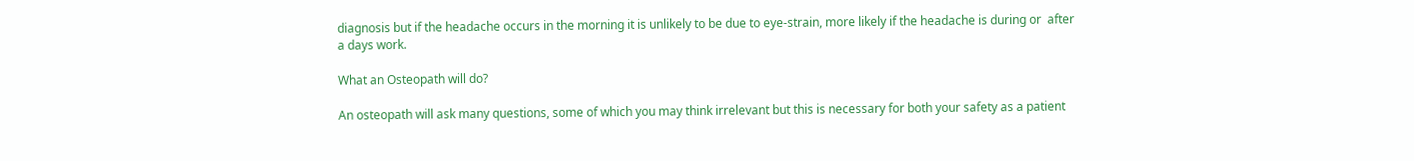diagnosis but if the headache occurs in the morning it is unlikely to be due to eye-strain, more likely if the headache is during or  after a days work.

What an Osteopath will do?

An osteopath will ask many questions, some of which you may think irrelevant but this is necessary for both your safety as a patient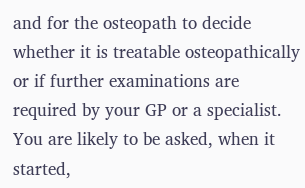and for the osteopath to decide whether it is treatable osteopathically or if further examinations are required by your GP or a specialist. You are likely to be asked, when it started,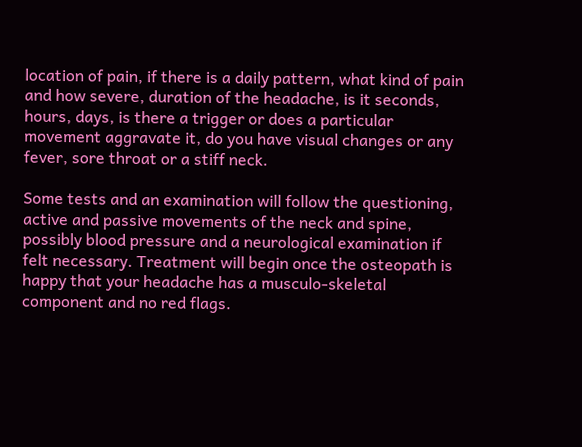location of pain, if there is a daily pattern, what kind of pain and how severe, duration of the headache, is it seconds, hours, days, is there a trigger or does a particular movement aggravate it, do you have visual changes or any fever, sore throat or a stiff neck.

Some tests and an examination will follow the questioning,  active and passive movements of the neck and spine, possibly blood pressure and a neurological examination if felt necessary. Treatment will begin once the osteopath is happy that your headache has a musculo-skeletal component and no red flags.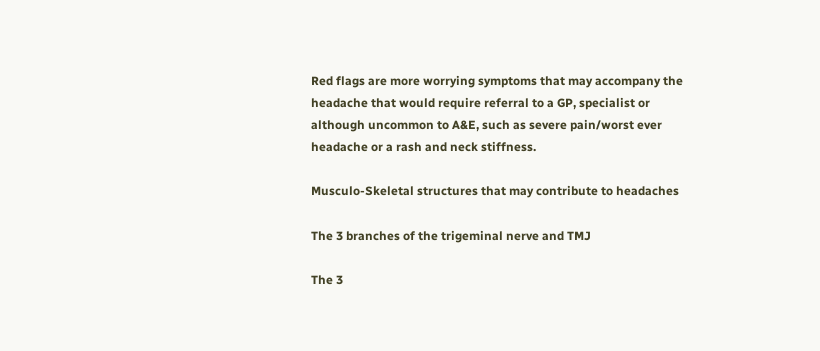Red flags are more worrying symptoms that may accompany the headache that would require referral to a GP, specialist or although uncommon to A&E, such as severe pain/worst ever headache or a rash and neck stiffness.

Musculo-Skeletal structures that may contribute to headaches

The 3 branches of the trigeminal nerve and TMJ

The 3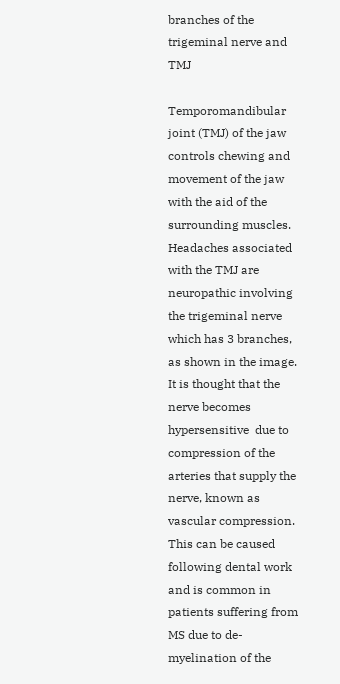branches of the trigeminal nerve and TMJ

Temporomandibular joint (TMJ) of the jaw controls chewing and movement of the jaw with the aid of the surrounding muscles. Headaches associated with the TMJ are neuropathic involving the trigeminal nerve which has 3 branches, as shown in the image. It is thought that the nerve becomes hypersensitive  due to compression of the arteries that supply the nerve, known as vascular compression. This can be caused  following dental work  and is common in patients suffering from MS due to de-myelination of the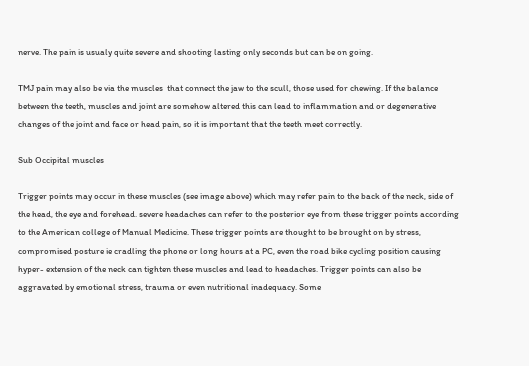nerve. The pain is usualy quite severe and shooting lasting only seconds but can be on going.

TMJ pain may also be via the muscles  that connect the jaw to the scull, those used for chewing. If the balance between the teeth, muscles and joint are somehow altered this can lead to inflammation and or degenerative changes of the joint and face or head pain, so it is important that the teeth meet correctly.

Sub Occipital muscles

Trigger points may occur in these muscles (see image above) which may refer pain to the back of the neck, side of the head, the eye and forehead. severe headaches can refer to the posterior eye from these trigger points according to the American college of Manual Medicine. These trigger points are thought to be brought on by stress, compromised posture ie cradling the phone or long hours at a PC, even the road bike cycling position causing hyper- extension of the neck can tighten these muscles and lead to headaches. Trigger points can also be aggravated by emotional stress, trauma or even nutritional inadequacy. Some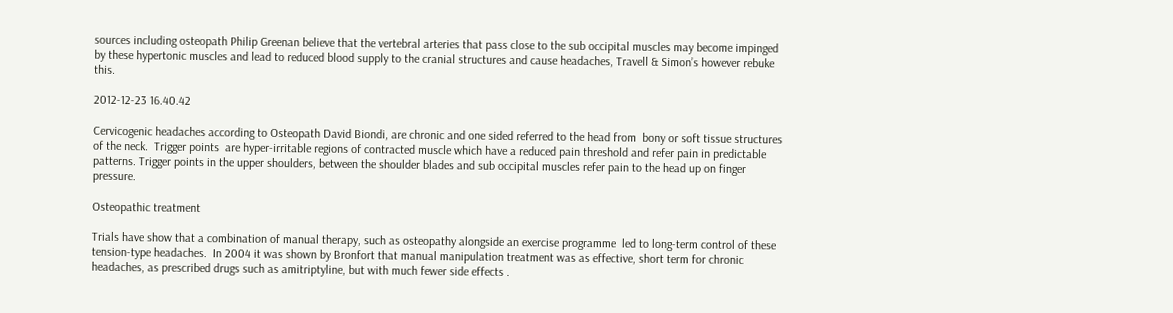sources including osteopath Philip Greenan believe that the vertebral arteries that pass close to the sub occipital muscles may become impinged by these hypertonic muscles and lead to reduced blood supply to the cranial structures and cause headaches, Travell & Simon’s however rebuke this.

2012-12-23 16.40.42

Cervicogenic headaches according to Osteopath David Biondi, are chronic and one sided referred to the head from  bony or soft tissue structures of the neck.  Trigger points  are hyper-irritable regions of contracted muscle which have a reduced pain threshold and refer pain in predictable patterns. Trigger points in the upper shoulders, between the shoulder blades and sub occipital muscles refer pain to the head up on finger pressure.

Osteopathic treatment

Trials have show that a combination of manual therapy, such as osteopathy alongside an exercise programme  led to long-term control of these tension-type headaches.  In 2004 it was shown by Bronfort that manual manipulation treatment was as effective, short term for chronic headaches, as prescribed drugs such as amitriptyline, but with much fewer side effects .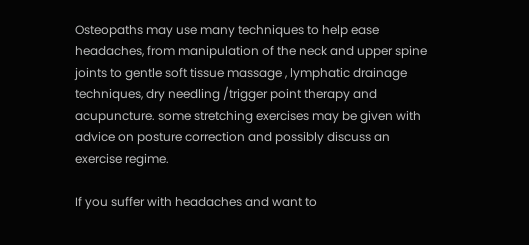Osteopaths may use many techniques to help ease headaches, from manipulation of the neck and upper spine joints to gentle soft tissue massage , lymphatic drainage techniques, dry needling /trigger point therapy and acupuncture. some stretching exercises may be given with advice on posture correction and possibly discuss an exercise regime.

If you suffer with headaches and want to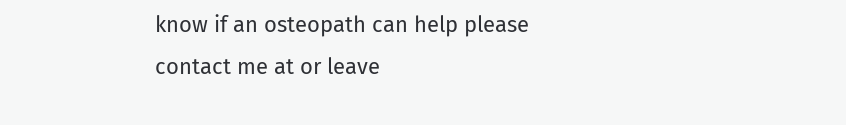know if an osteopath can help please contact me at or leave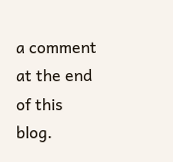a comment at the end of this blog.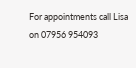For appointments call Lisa on 07956 954093